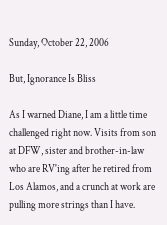Sunday, October 22, 2006

But, Ignorance Is Bliss

As I warned Diane, I am a little time challenged right now. Visits from son at DFW, sister and brother-in-law who are RV'ing after he retired from Los Alamos, and a crunch at work are pulling more strings than I have.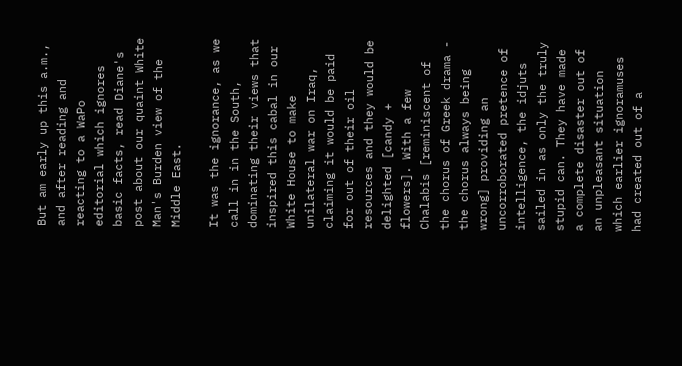But am early up this a.m., and after reading and reacting to a WaPo editorial which ignores basic facts, read Diane's post about our quaint White Man's Burden view of the Middle East.

It was the ignorance, as we call in in the South, dominating their views that inspired this cabal in our White House to make unilateral war on Iraq, claiming it would be paid for out of their oil resources and they would be delighted [candy + flowers]. With a few Chalabis [reminiscent of the chorus of Greek drama - the chorus always being wrong] providing an uncorroborated pretence of intelligence, the idjuts sailed in as only the truly stupid can. They have made a complete disaster out of an unpleasant situation which earlier ignoramuses had created out of a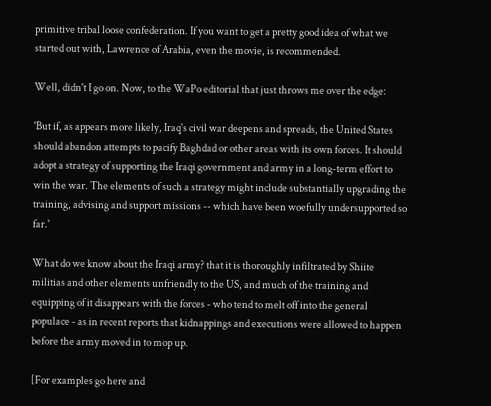primitive tribal loose confederation. If you want to get a pretty good idea of what we started out with, Lawrence of Arabia, even the movie, is recommended.

Well, didn't I go on. Now, to the WaPo editorial that just throws me over the edge:

'But if, as appears more likely, Iraq's civil war deepens and spreads, the United States should abandon attempts to pacify Baghdad or other areas with its own forces. It should adopt a strategy of supporting the Iraqi government and army in a long-term effort to win the war. The elements of such a strategy might include substantially upgrading the training, advising and support missions -- which have been woefully undersupported so far.'

What do we know about the Iraqi army? that it is thoroughly infiltrated by Shiite militias and other elements unfriendly to the US, and much of the training and equipping of it disappears with the forces - who tend to melt off into the general populace - as in recent reports that kidnappings and executions were allowed to happen before the army moved in to mop up.

[For examples go here and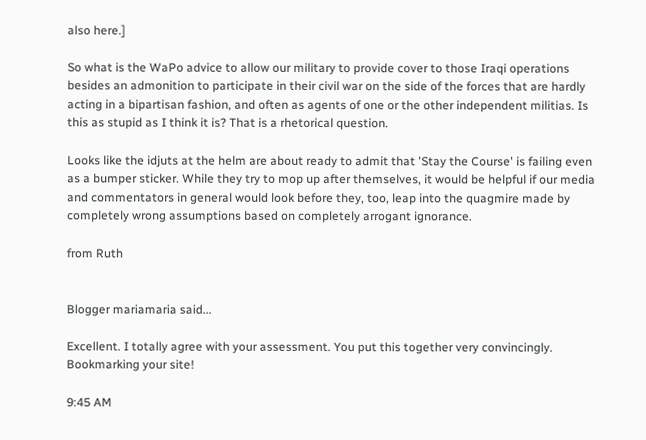also here.]

So what is the WaPo advice to allow our military to provide cover to those Iraqi operations besides an admonition to participate in their civil war on the side of the forces that are hardly acting in a bipartisan fashion, and often as agents of one or the other independent militias. Is this as stupid as I think it is? That is a rhetorical question.

Looks like the idjuts at the helm are about ready to admit that 'Stay the Course' is failing even as a bumper sticker. While they try to mop up after themselves, it would be helpful if our media and commentators in general would look before they, too, leap into the quagmire made by completely wrong assumptions based on completely arrogant ignorance.

from Ruth


Blogger mariamaria said...

Excellent. I totally agree with your assessment. You put this together very convincingly. Bookmarking your site!

9:45 AM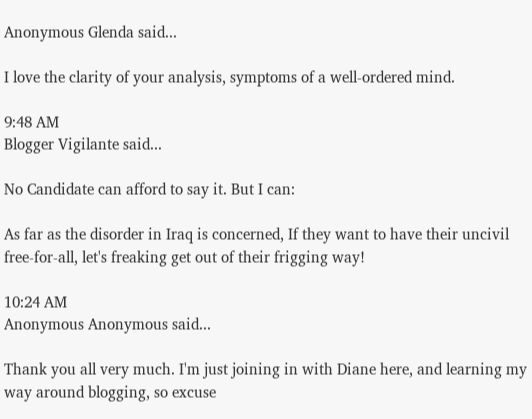Anonymous Glenda said...

I love the clarity of your analysis, symptoms of a well-ordered mind.

9:48 AM
Blogger Vigilante said...

No Candidate can afford to say it. But I can:

As far as the disorder in Iraq is concerned, If they want to have their uncivil free-for-all, let's freaking get out of their frigging way!

10:24 AM
Anonymous Anonymous said...

Thank you all very much. I'm just joining in with Diane here, and learning my way around blogging, so excuse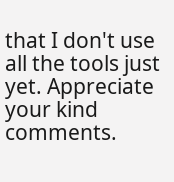that I don't use all the tools just yet. Appreciate your kind comments.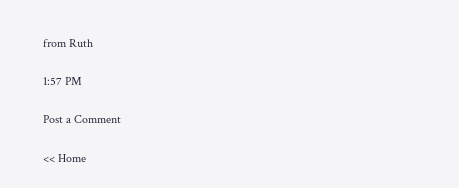from Ruth

1:57 PM

Post a Comment

<< Home